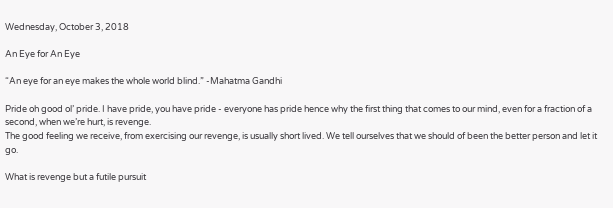Wednesday, October 3, 2018

An Eye for An Eye

“An eye for an eye makes the whole world blind.” -Mahatma Gandhi

Pride oh good ol’ pride. I have pride, you have pride - everyone has pride hence why the first thing that comes to our mind, even for a fraction of a second, when we’re hurt, is revenge.
The good feeling we receive, from exercising our revenge, is usually short lived. We tell ourselves that we should of been the better person and let it go.

What is revenge but a futile pursuit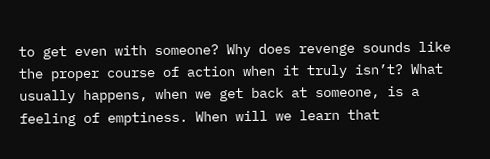to get even with someone? Why does revenge sounds like the proper course of action when it truly isn’t? What usually happens, when we get back at someone, is a feeling of emptiness. When will we learn that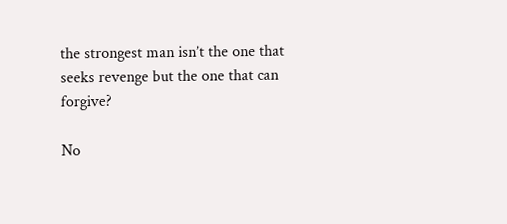the strongest man isn’t the one that seeks revenge but the one that can forgive?

No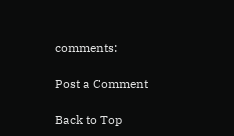comments:

Post a Comment

Back to Top